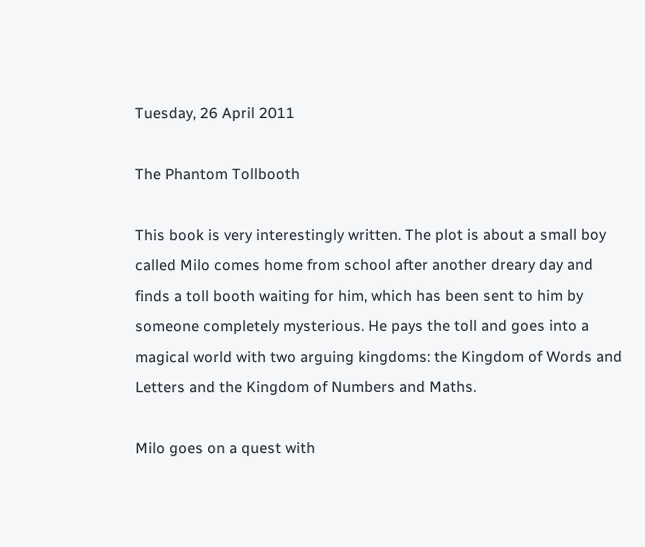Tuesday, 26 April 2011

The Phantom Tollbooth

This book is very interestingly written. The plot is about a small boy called Milo comes home from school after another dreary day and finds a toll booth waiting for him, which has been sent to him by someone completely mysterious. He pays the toll and goes into a magical world with two arguing kingdoms: the Kingdom of Words and Letters and the Kingdom of Numbers and Maths.

Milo goes on a quest with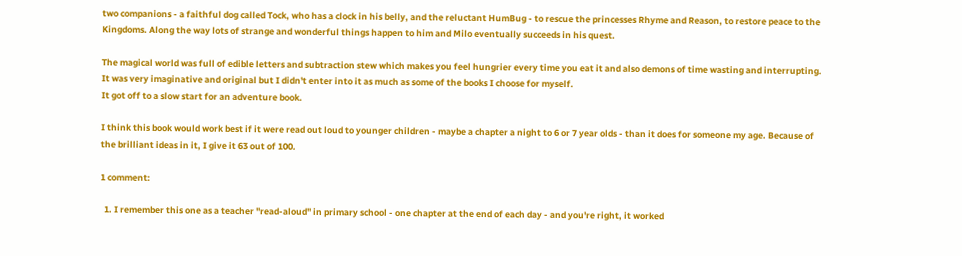two companions - a faithful dog called Tock, who has a clock in his belly, and the reluctant HumBug - to rescue the princesses Rhyme and Reason, to restore peace to the Kingdoms. Along the way lots of strange and wonderful things happen to him and Milo eventually succeeds in his quest.

The magical world was full of edible letters and subtraction stew which makes you feel hungrier every time you eat it and also demons of time wasting and interrupting. It was very imaginative and original but I didn't enter into it as much as some of the books I choose for myself.
It got off to a slow start for an adventure book.

I think this book would work best if it were read out loud to younger children - maybe a chapter a night to 6 or 7 year olds - than it does for someone my age. Because of the brilliant ideas in it, I give it 63 out of 100.

1 comment:

  1. I remember this one as a teacher "read-aloud" in primary school - one chapter at the end of each day - and you're right, it worked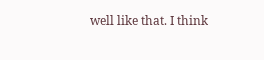well like that. I think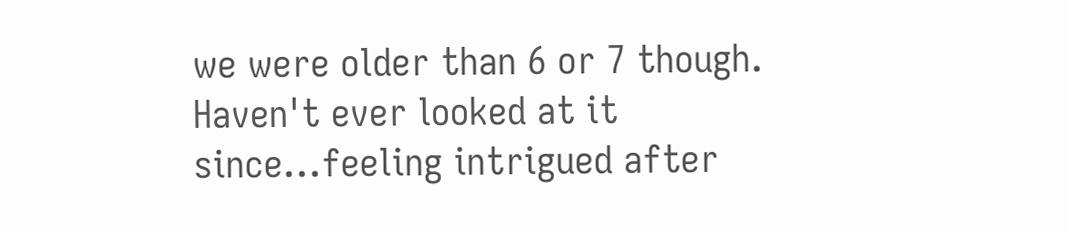we were older than 6 or 7 though. Haven't ever looked at it since...feeling intrigued after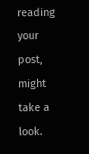reading your post, might take a look.